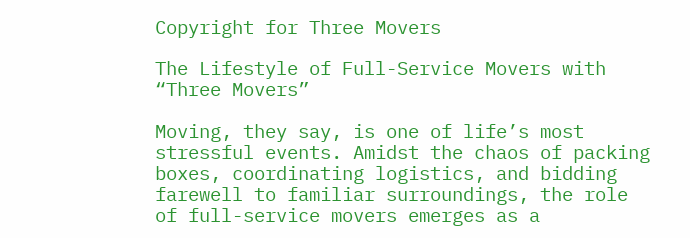Copyright for Three Movers

The Lifestyle of Full-Service Movers with “Three Movers”

Moving, they say, is one of life’s most stressful events. Amidst the chaos of packing boxes, coordinating logistics, and bidding farewell to familiar surroundings, the role of full-service movers emerges as a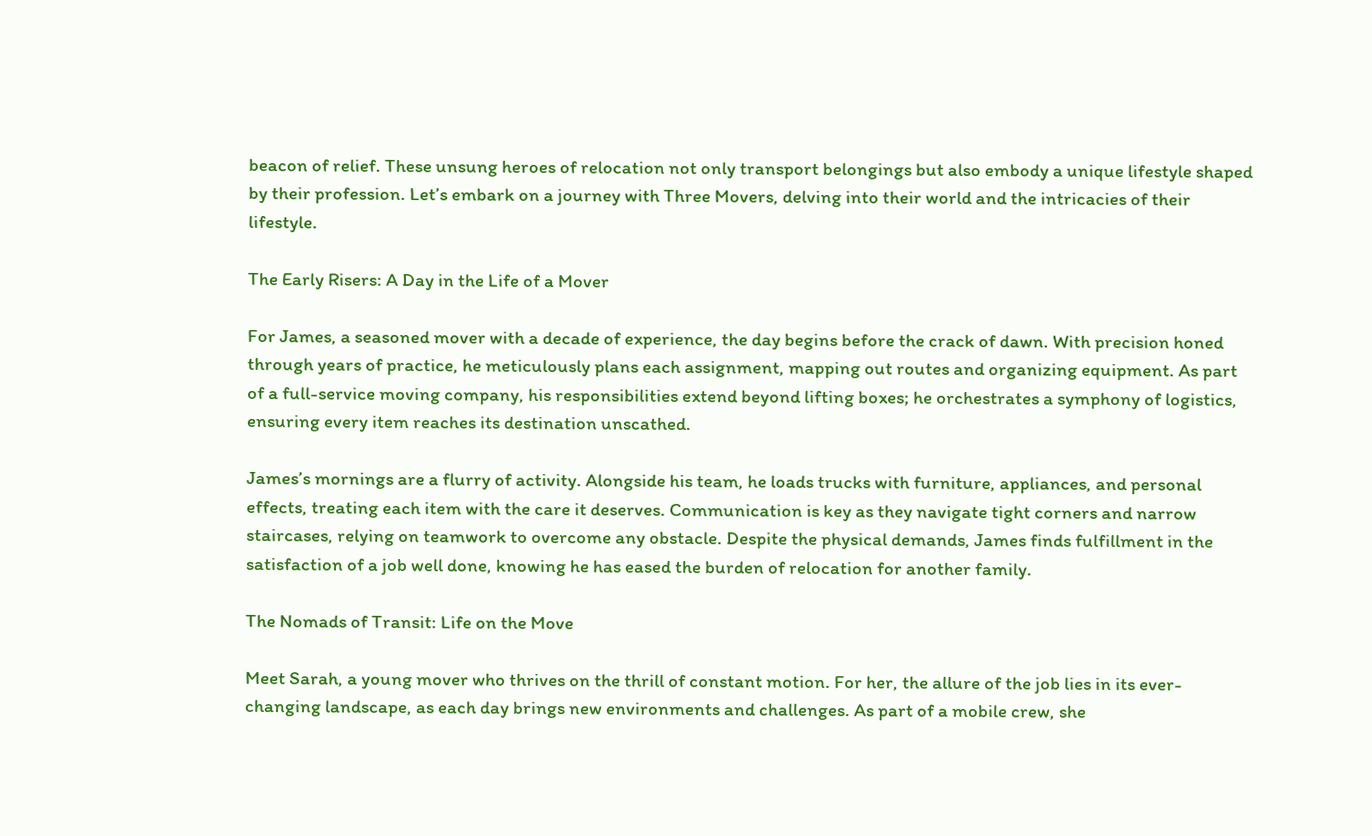beacon of relief. These unsung heroes of relocation not only transport belongings but also embody a unique lifestyle shaped by their profession. Let’s embark on a journey with Three Movers, delving into their world and the intricacies of their lifestyle.

The Early Risers: A Day in the Life of a Mover

For James, a seasoned mover with a decade of experience, the day begins before the crack of dawn. With precision honed through years of practice, he meticulously plans each assignment, mapping out routes and organizing equipment. As part of a full-service moving company, his responsibilities extend beyond lifting boxes; he orchestrates a symphony of logistics, ensuring every item reaches its destination unscathed.

James’s mornings are a flurry of activity. Alongside his team, he loads trucks with furniture, appliances, and personal effects, treating each item with the care it deserves. Communication is key as they navigate tight corners and narrow staircases, relying on teamwork to overcome any obstacle. Despite the physical demands, James finds fulfillment in the satisfaction of a job well done, knowing he has eased the burden of relocation for another family.

The Nomads of Transit: Life on the Move

Meet Sarah, a young mover who thrives on the thrill of constant motion. For her, the allure of the job lies in its ever-changing landscape, as each day brings new environments and challenges. As part of a mobile crew, she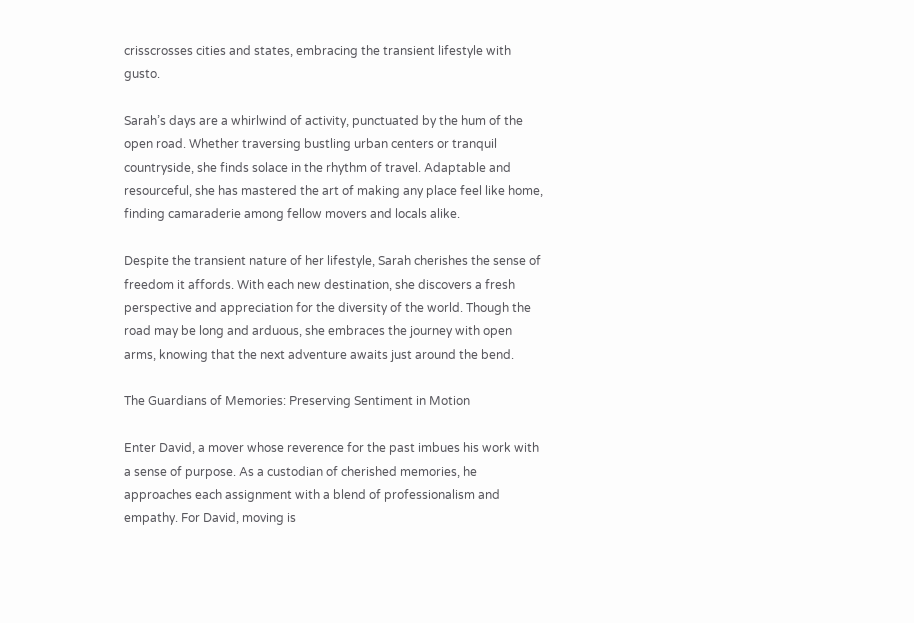crisscrosses cities and states, embracing the transient lifestyle with gusto.

Sarah’s days are a whirlwind of activity, punctuated by the hum of the open road. Whether traversing bustling urban centers or tranquil countryside, she finds solace in the rhythm of travel. Adaptable and resourceful, she has mastered the art of making any place feel like home, finding camaraderie among fellow movers and locals alike.

Despite the transient nature of her lifestyle, Sarah cherishes the sense of freedom it affords. With each new destination, she discovers a fresh perspective and appreciation for the diversity of the world. Though the road may be long and arduous, she embraces the journey with open arms, knowing that the next adventure awaits just around the bend.

The Guardians of Memories: Preserving Sentiment in Motion

Enter David, a mover whose reverence for the past imbues his work with a sense of purpose. As a custodian of cherished memories, he approaches each assignment with a blend of professionalism and empathy. For David, moving is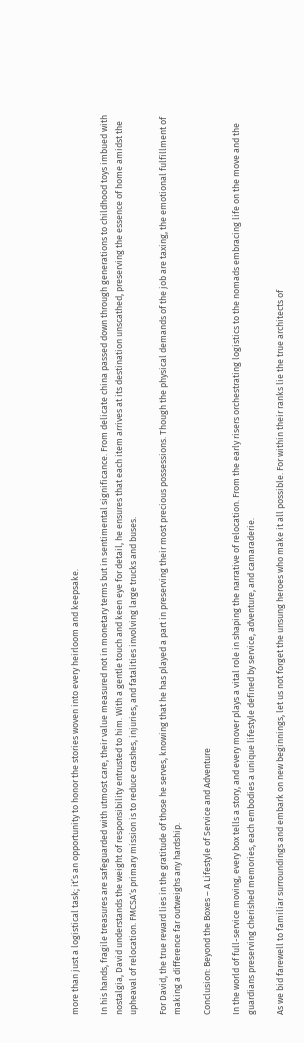more than just a logistical task; it’s an opportunity to honor the stories woven into every heirloom and keepsake.

In his hands, fragile treasures are safeguarded with utmost care, their value measured not in monetary terms but in sentimental significance. From delicate china passed down through generations to childhood toys imbued with nostalgia, David understands the weight of responsibility entrusted to him. With a gentle touch and keen eye for detail, he ensures that each item arrives at its destination unscathed, preserving the essence of home amidst the upheaval of relocation. FMCSA‘s primary mission is to reduce crashes, injuries, and fatalities involving large trucks and buses.

For David, the true reward lies in the gratitude of those he serves, knowing that he has played a part in preserving their most precious possessions. Though the physical demands of the job are taxing, the emotional fulfillment of making a difference far outweighs any hardship.

Conclusion: Beyond the Boxes – A Lifestyle of Service and Adventure

In the world of full-service moving, every box tells a story, and every mover plays a vital role in shaping the narrative of relocation. From the early risers orchestrating logistics to the nomads embracing life on the move and the guardians preserving cherished memories, each embodies a unique lifestyle defined by service, adventure, and camaraderie.

As we bid farewell to familiar surroundings and embark on new beginnings, let us not forget the unsung heroes who make it all possible. For within their ranks lie the true architects of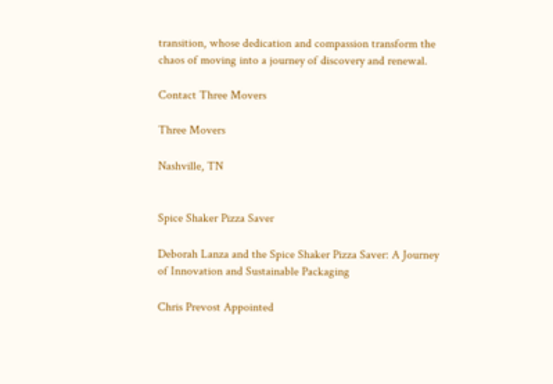transition, whose dedication and compassion transform the chaos of moving into a journey of discovery and renewal.

Contact Three Movers

Three Movers

Nashville, TN


Spice Shaker Pizza Saver

Deborah Lanza and the Spice Shaker Pizza Saver: A Journey of Innovation and Sustainable Packaging

Chris Prevost Appointed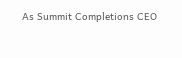As Summit Completions CEO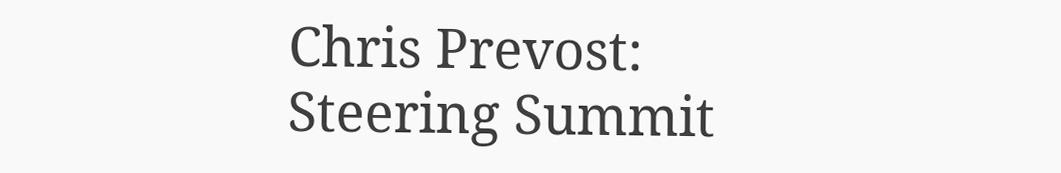Chris Prevost: Steering Summit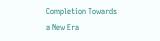Completion Towards a New Era